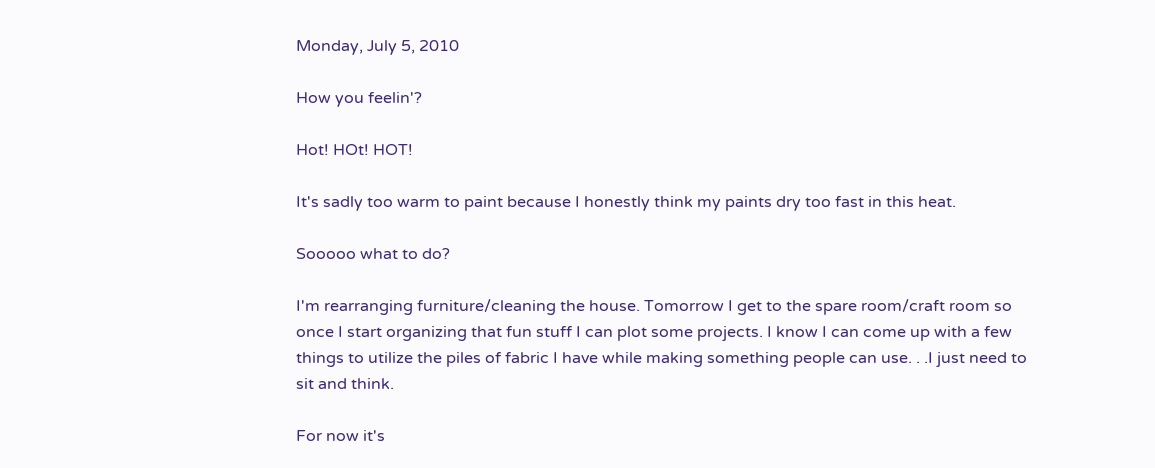Monday, July 5, 2010

How you feelin'?

Hot! HOt! HOT!

It's sadly too warm to paint because I honestly think my paints dry too fast in this heat.

Sooooo what to do?

I'm rearranging furniture/cleaning the house. Tomorrow I get to the spare room/craft room so once I start organizing that fun stuff I can plot some projects. I know I can come up with a few things to utilize the piles of fabric I have while making something people can use. . .I just need to sit and think.

For now it's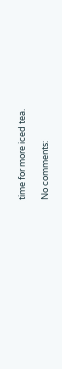time for more iced tea.

No comments: